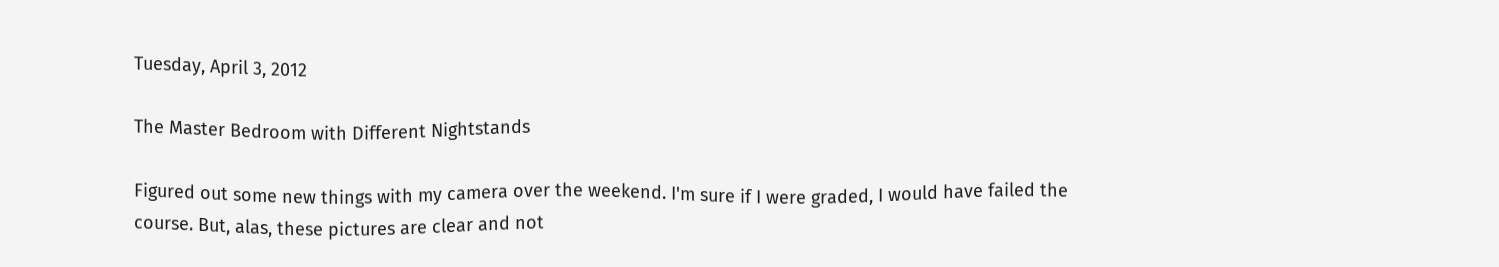Tuesday, April 3, 2012

The Master Bedroom with Different Nightstands

Figured out some new things with my camera over the weekend. I'm sure if I were graded, I would have failed the course. But, alas, these pictures are clear and not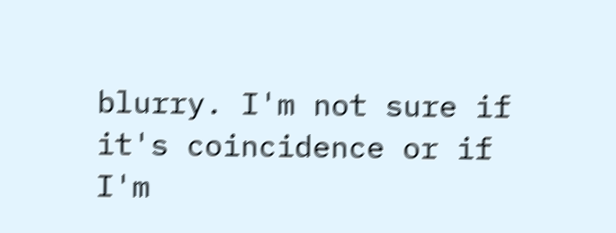blurry. I'm not sure if it's coincidence or if I'm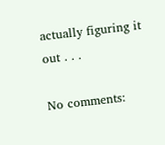actually figuring it out . . .

No comments: